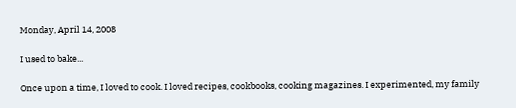Monday, April 14, 2008

I used to bake...

Once upon a time, I loved to cook. I loved recipes, cookbooks, cooking magazines. I experimented, my family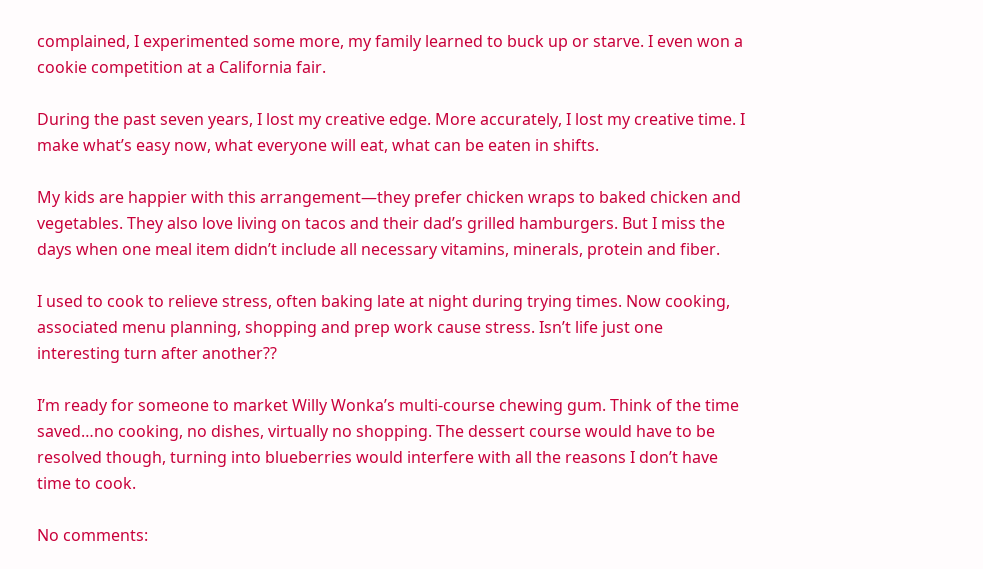complained, I experimented some more, my family learned to buck up or starve. I even won a cookie competition at a California fair.

During the past seven years, I lost my creative edge. More accurately, I lost my creative time. I make what’s easy now, what everyone will eat, what can be eaten in shifts.

My kids are happier with this arrangement—they prefer chicken wraps to baked chicken and vegetables. They also love living on tacos and their dad’s grilled hamburgers. But I miss the days when one meal item didn’t include all necessary vitamins, minerals, protein and fiber.

I used to cook to relieve stress, often baking late at night during trying times. Now cooking, associated menu planning, shopping and prep work cause stress. Isn’t life just one interesting turn after another??

I’m ready for someone to market Willy Wonka’s multi-course chewing gum. Think of the time saved…no cooking, no dishes, virtually no shopping. The dessert course would have to be resolved though, turning into blueberries would interfere with all the reasons I don’t have time to cook.

No comments: